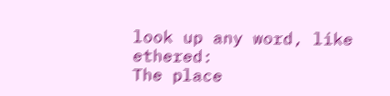look up any word, like ethered:
The place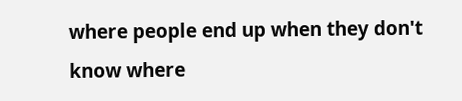where people end up when they don't know where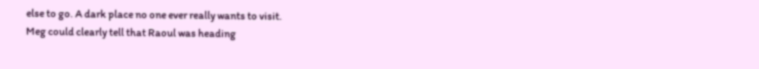else to go. A dark place no one ever really wants to visit.
Meg could clearly tell that Raoul was heading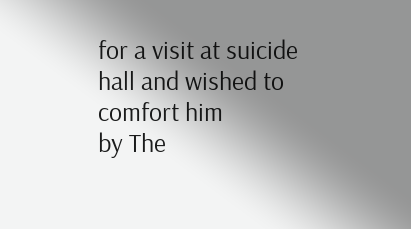for a visit at suicide hall and wished to comfort him
by The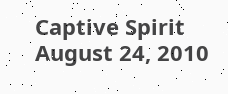Captive Spirit August 24, 2010